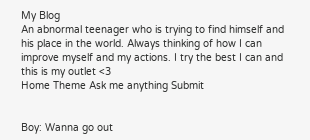My Blog
An abnormal teenager who is trying to find himself and his place in the world. Always thinking of how I can improve myself and my actions. I try the best I can and this is my outlet <3
Home Theme Ask me anything Submit


Boy: Wanna go out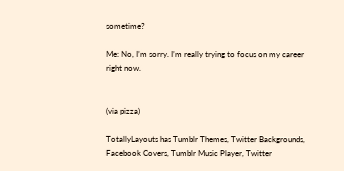sometime?

Me: No, I’m sorry. I’m really trying to focus on my career right now.


(via pizza)

TotallyLayouts has Tumblr Themes, Twitter Backgrounds, Facebook Covers, Tumblr Music Player, Twitter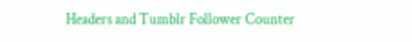Headers and Tumblr Follower Counter